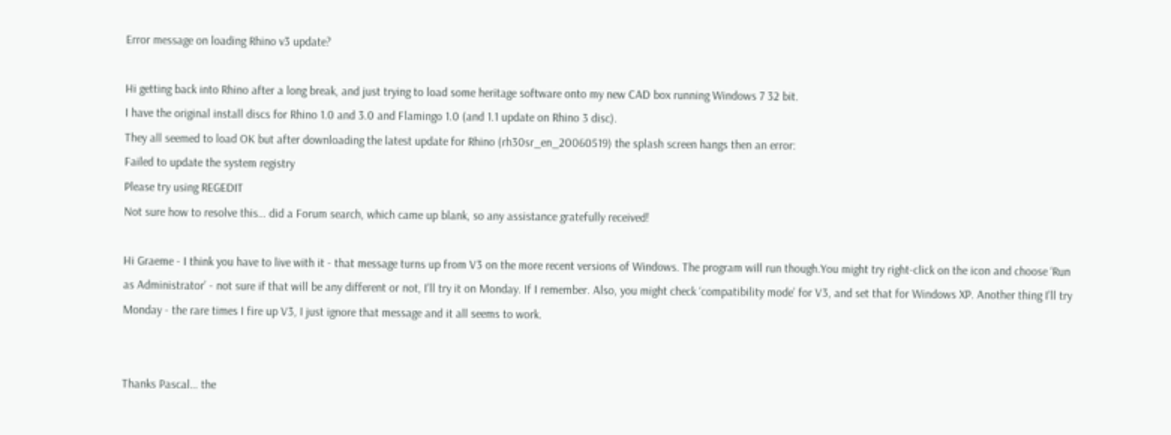Error message on loading Rhino v3 update?

Hi getting back into Rhino after a long break, and just trying to load some heritage software onto my new CAD box running Windows 7 32 bit.
I have the original install discs for Rhino 1.0 and 3.0 and Flamingo 1.0 (and 1.1 update on Rhino 3 disc).
They all seemed to load OK but after downloading the latest update for Rhino (rh30sr_en_20060519) the splash screen hangs then an error:
Failed to update the system registry
Please try using REGEDIT
Not sure how to resolve this… did a Forum search, which came up blank, so any assistance gratefully received!

Hi Graeme - I think you have to live with it - that message turns up from V3 on the more recent versions of Windows. The program will run though.You might try right-click on the icon and choose ‘Run as Administrator’ - not sure if that will be any different or not, I’ll try it on Monday. If I remember. Also, you might check ‘compatibility mode’ for V3, and set that for Windows XP. Another thing I’ll try Monday - the rare times I fire up V3, I just ignore that message and it all seems to work.


Thanks Pascal… the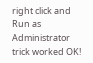right click and Run as Administrator trick worked OK!